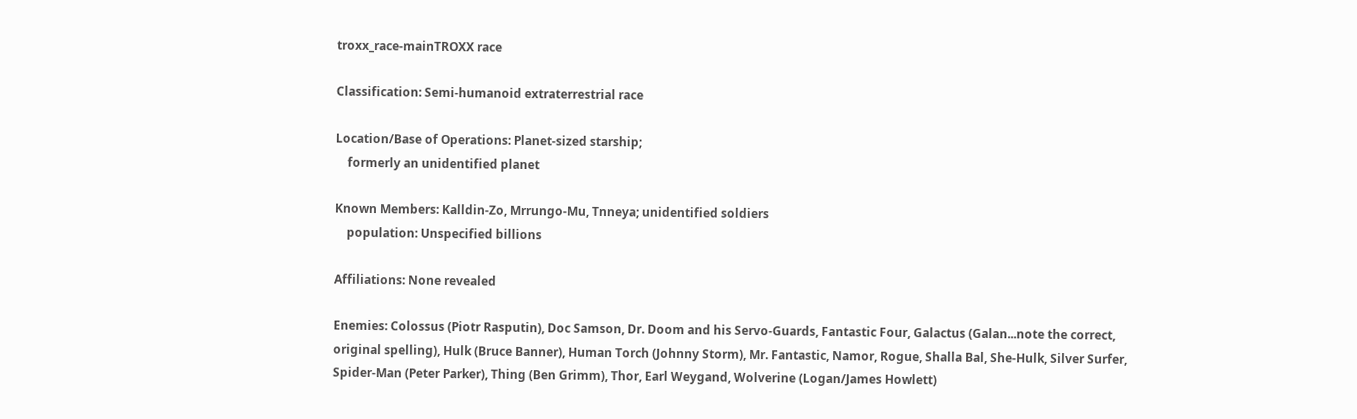troxx_race-mainTROXX race

Classification: Semi-humanoid extraterrestrial race

Location/Base of Operations: Planet-sized starship;
    formerly an unidentified planet

Known Members: Kalldin-Zo, Mrrungo-Mu, Tnneya; unidentified soldiers
    population: Unspecified billions

Affiliations: None revealed

Enemies: Colossus (Piotr Rasputin), Doc Samson, Dr. Doom and his Servo-Guards, Fantastic Four, Galactus (Galan...note the correct, original spelling), Hulk (Bruce Banner), Human Torch (Johnny Storm), Mr. Fantastic, Namor, Rogue, Shalla Bal, She-Hulk, Silver Surfer, Spider-Man (Peter Parker), Thing (Ben Grimm), Thor, Earl Weygand, Wolverine (Logan/James Howlett)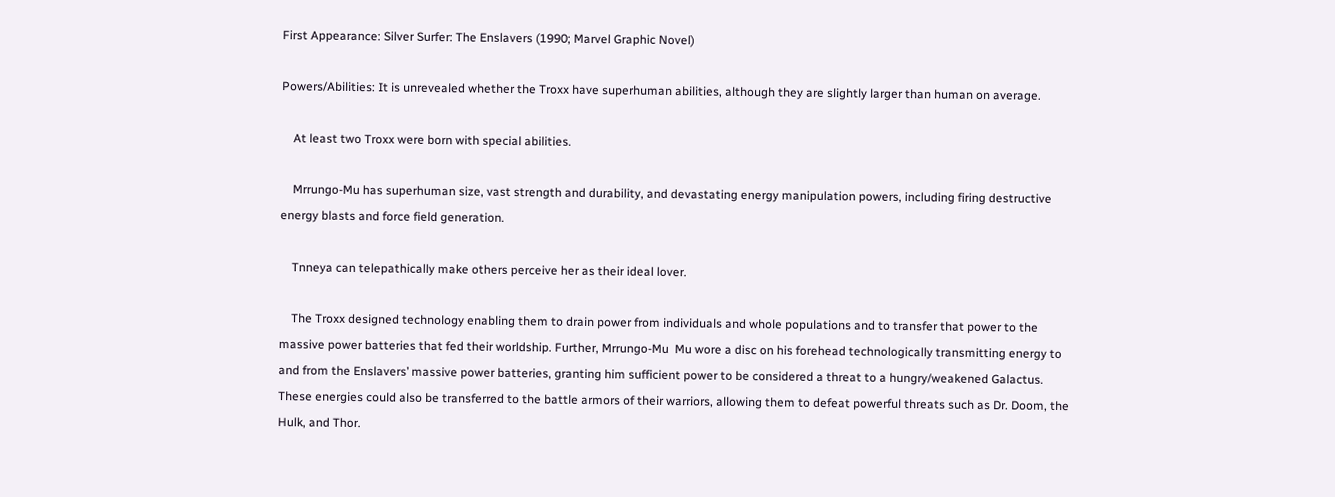First Appearance: Silver Surfer: The Enslavers (1990; Marvel Graphic Novel)

Powers/Abilities: It is unrevealed whether the Troxx have superhuman abilities, although they are slightly larger than human on average.

    At least two Troxx were born with special abilities.

    Mrrungo-Mu has superhuman size, vast strength and durability, and devastating energy manipulation powers, including firing destructive energy blasts and force field generation.

    Tnneya can telepathically make others perceive her as their ideal lover.

    The Troxx designed technology enabling them to drain power from individuals and whole populations and to transfer that power to the massive power batteries that fed their worldship. Further, Mrrungo-Mu  Mu wore a disc on his forehead technologically transmitting energy to and from the Enslavers’ massive power batteries, granting him sufficient power to be considered a threat to a hungry/weakened Galactus. These energies could also be transferred to the battle armors of their warriors, allowing them to defeat powerful threats such as Dr. Doom, the Hulk, and Thor.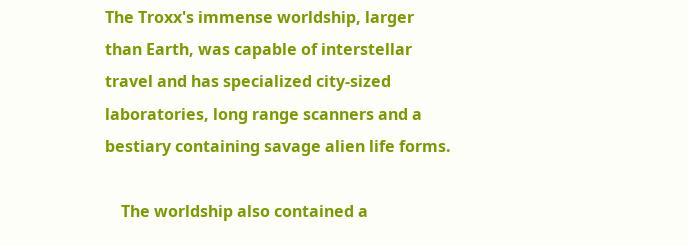The Troxx's immense worldship, larger than Earth, was capable of interstellar travel and has specialized city-sized laboratories, long range scanners and a bestiary containing savage alien life forms.

    The worldship also contained a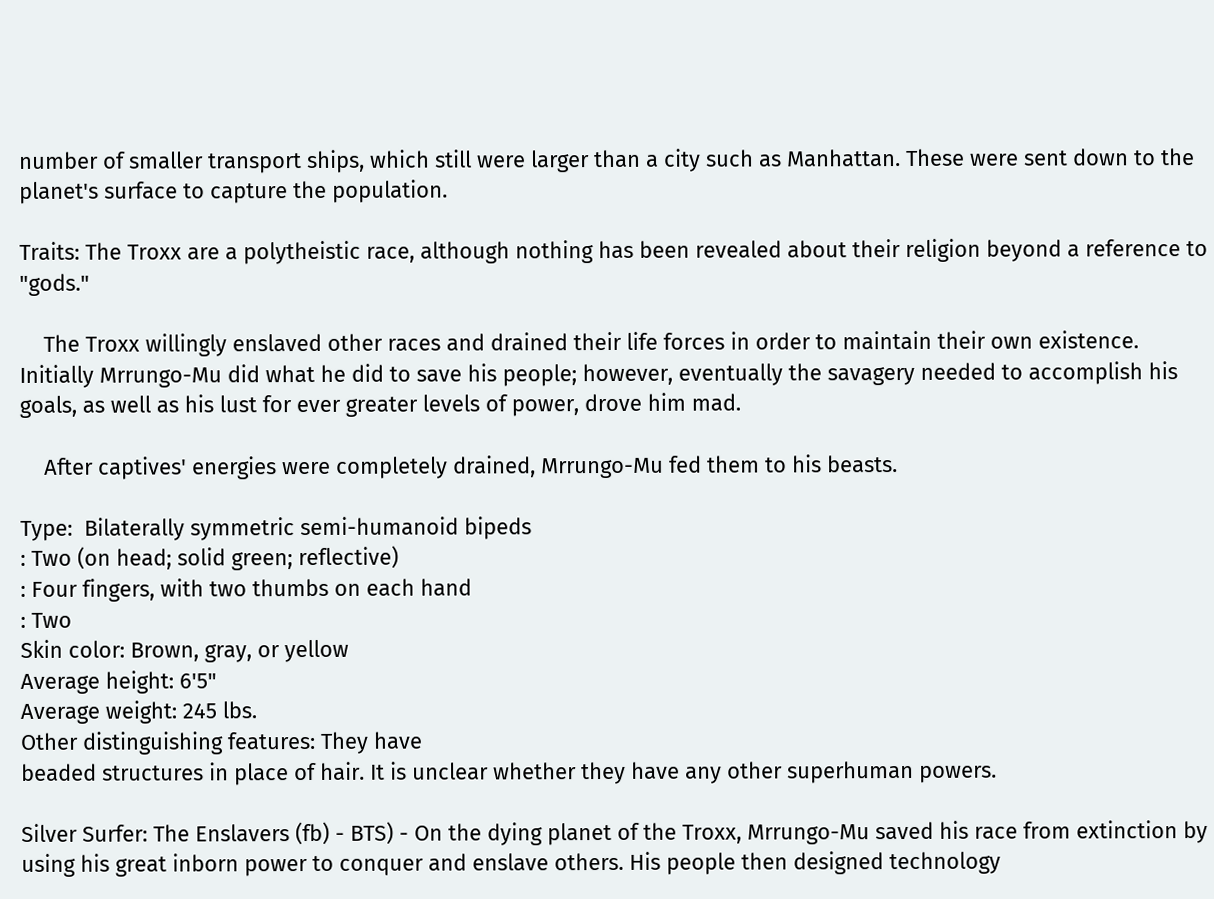number of smaller transport ships, which still were larger than a city such as Manhattan. These were sent down to the planet's surface to capture the population.

Traits: The Troxx are a polytheistic race, although nothing has been revealed about their religion beyond a reference to "gods."

    The Troxx willingly enslaved other races and drained their life forces in order to maintain their own existence.
Initially Mrrungo-Mu did what he did to save his people; however, eventually the savagery needed to accomplish his goals, as well as his lust for ever greater levels of power, drove him mad.

    After captives' energies were completely drained, Mrrungo-Mu fed them to his beasts.

Type:  Bilaterally symmetric semi-humanoid bipeds
: Two (on head; solid green; reflective)
: Four fingers, with two thumbs on each hand
: Two
Skin color: Brown, gray, or yellow
Average height: 6'5"
Average weight: 245 lbs.
Other distinguishing features: They have
beaded structures in place of hair. It is unclear whether they have any other superhuman powers.

Silver Surfer: The Enslavers (fb) - BTS) - On the dying planet of the Troxx, Mrrungo-Mu saved his race from extinction by using his great inborn power to conquer and enslave others. His people then designed technology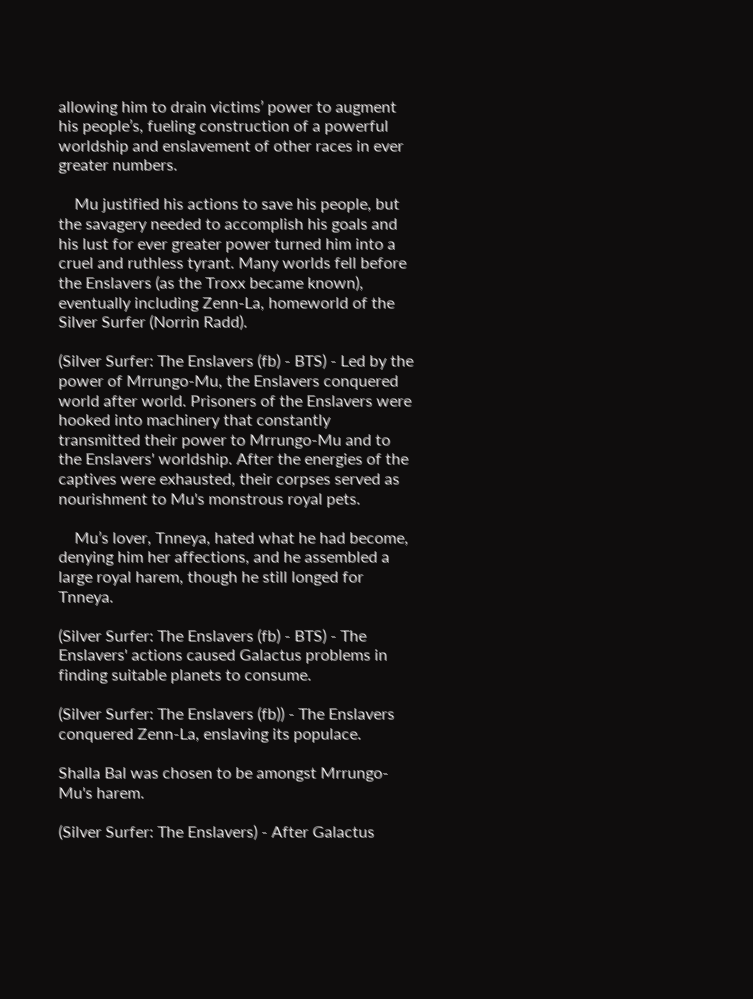allowing him to drain victims’ power to augment his people’s, fueling construction of a powerful worldship and enslavement of other races in ever greater numbers.

    Mu justified his actions to save his people, but the savagery needed to accomplish his goals and his lust for ever greater power turned him into a cruel and ruthless tyrant. Many worlds fell before the Enslavers (as the Troxx became known), eventually including Zenn-La, homeworld of the Silver Surfer (Norrin Radd).

(Silver Surfer: The Enslavers (fb) - BTS) - Led by the power of Mrrungo-Mu, the Enslavers conquered world after world. Prisoners of the Enslavers were hooked into machinery that constantly transmitted their power to Mrrungo-Mu and to the Enslavers' worldship. After the energies of the captives were exhausted, their corpses served as nourishment to Mu's monstrous royal pets.

    Mu’s lover, Tnneya, hated what he had become, denying him her affections, and he assembled a large royal harem, though he still longed for Tnneya.

(Silver Surfer: The Enslavers (fb) - BTS) - The Enslavers' actions caused Galactus problems in finding suitable planets to consume.

(Silver Surfer: The Enslavers (fb)) - The Enslavers conquered Zenn-La, enslaving its populace.

Shalla Bal was chosen to be amongst Mrrungo-Mu's harem.

(Silver Surfer: The Enslavers) - After Galactus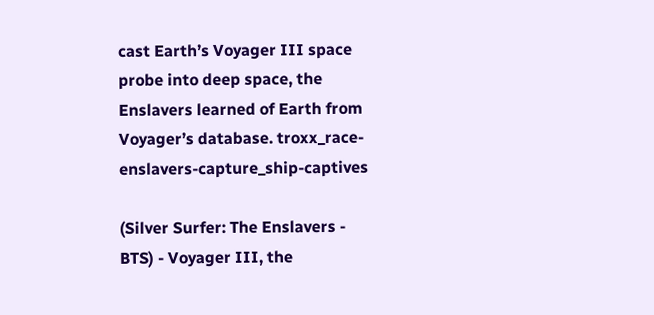cast Earth’s Voyager III space probe into deep space, the Enslavers learned of Earth from Voyager’s database. troxx_race-enslavers-capture_ship-captives

(Silver Surfer: The Enslavers - BTS) - Voyager III, the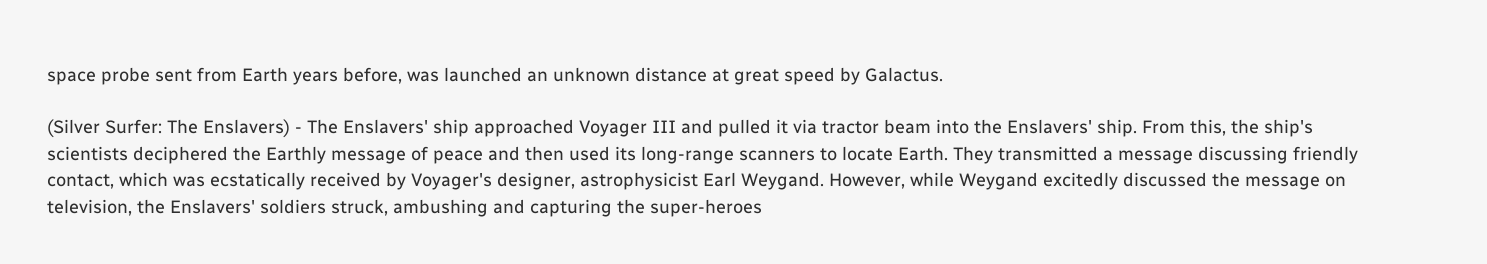space probe sent from Earth years before, was launched an unknown distance at great speed by Galactus.

(Silver Surfer: The Enslavers) - The Enslavers' ship approached Voyager III and pulled it via tractor beam into the Enslavers' ship. From this, the ship's scientists deciphered the Earthly message of peace and then used its long-range scanners to locate Earth. They transmitted a message discussing friendly contact, which was ecstatically received by Voyager's designer, astrophysicist Earl Weygand. However, while Weygand excitedly discussed the message on television, the Enslavers' soldiers struck, ambushing and capturing the super-heroes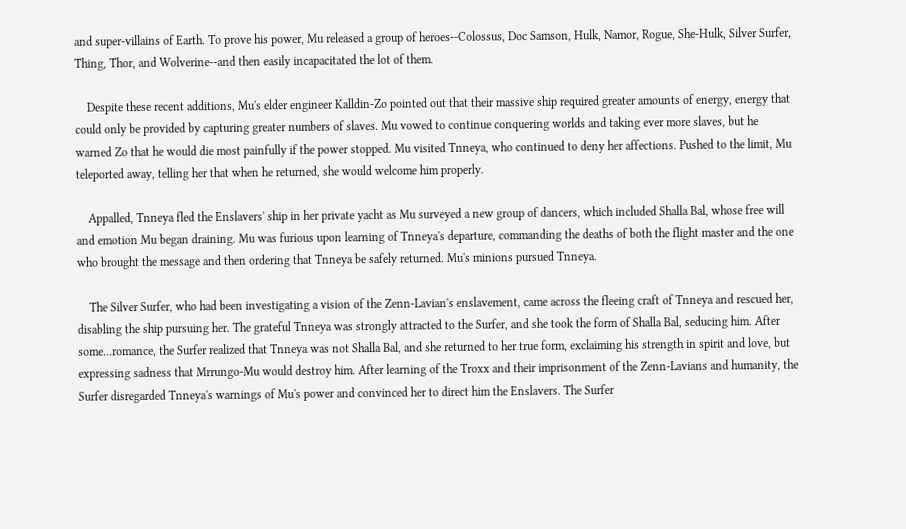and super-villains of Earth. To prove his power, Mu released a group of heroes--Colossus, Doc Samson, Hulk, Namor, Rogue, She-Hulk, Silver Surfer, Thing, Thor, and Wolverine--and then easily incapacitated the lot of them.

    Despite these recent additions, Mu's elder engineer Kalldin-Zo pointed out that their massive ship required greater amounts of energy, energy that could only be provided by capturing greater numbers of slaves. Mu vowed to continue conquering worlds and taking ever more slaves, but he warned Zo that he would die most painfully if the power stopped. Mu visited Tnneya, who continued to deny her affections. Pushed to the limit, Mu teleported away, telling her that when he returned, she would welcome him properly.

    Appalled, Tnneya fled the Enslavers' ship in her private yacht as Mu surveyed a new group of dancers, which included Shalla Bal, whose free will and emotion Mu began draining. Mu was furious upon learning of Tnneya's departure, commanding the deaths of both the flight master and the one who brought the message and then ordering that Tnneya be safely returned. Mu's minions pursued Tnneya.

    The Silver Surfer, who had been investigating a vision of the Zenn-Lavian's enslavement, came across the fleeing craft of Tnneya and rescued her, disabling the ship pursuing her. The grateful Tnneya was strongly attracted to the Surfer, and she took the form of Shalla Bal, seducing him. After some...romance, the Surfer realized that Tnneya was not Shalla Bal, and she returned to her true form, exclaiming his strength in spirit and love, but expressing sadness that Mrrungo-Mu would destroy him. After learning of the Troxx and their imprisonment of the Zenn-Lavians and humanity, the Surfer disregarded Tnneya's warnings of Mu's power and convinced her to direct him the Enslavers. The Surfer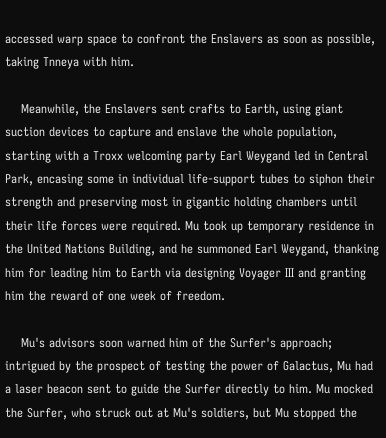accessed warp space to confront the Enslavers as soon as possible, taking Tnneya with him.

    Meanwhile, the Enslavers sent crafts to Earth, using giant suction devices to capture and enslave the whole population, starting with a Troxx welcoming party Earl Weygand led in Central Park, encasing some in individual life-support tubes to siphon their strength and preserving most in gigantic holding chambers until their life forces were required. Mu took up temporary residence in the United Nations Building, and he summoned Earl Weygand, thanking him for leading him to Earth via designing Voyager III and granting him the reward of one week of freedom.

    Mu's advisors soon warned him of the Surfer's approach; intrigued by the prospect of testing the power of Galactus, Mu had a laser beacon sent to guide the Surfer directly to him. Mu mocked the Surfer, who struck out at Mu's soldiers, but Mu stopped the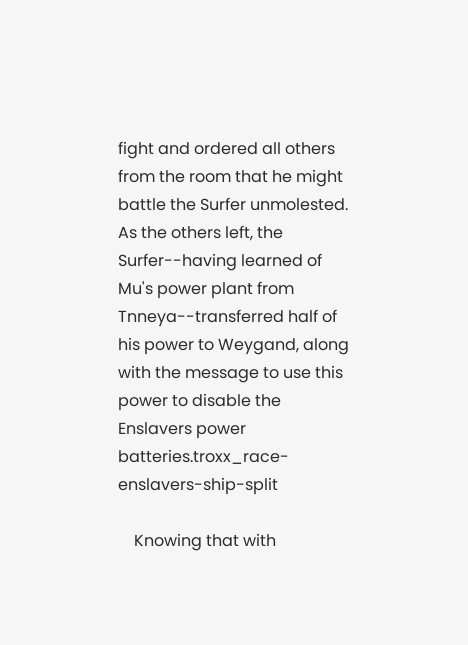fight and ordered all others from the room that he might battle the Surfer unmolested. As the others left, the Surfer--having learned of Mu's power plant from Tnneya--transferred half of his power to Weygand, along with the message to use this power to disable the Enslavers power batteries.troxx_race-enslavers-ship-split

    Knowing that with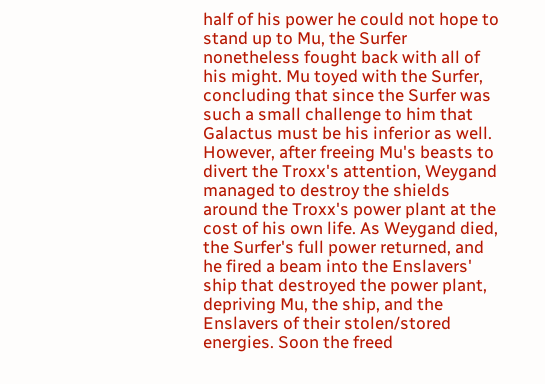half of his power he could not hope to stand up to Mu, the Surfer nonetheless fought back with all of his might. Mu toyed with the Surfer, concluding that since the Surfer was such a small challenge to him that Galactus must be his inferior as well. However, after freeing Mu's beasts to divert the Troxx's attention, Weygand managed to destroy the shields around the Troxx's power plant at the cost of his own life. As Weygand died, the Surfer's full power returned, and he fired a beam into the Enslavers' ship that destroyed the power plant, depriving Mu, the ship, and the Enslavers of their stolen/stored energies. Soon the freed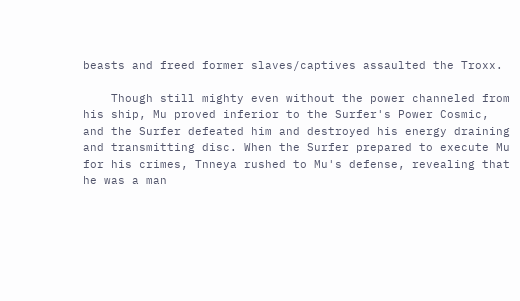beasts and freed former slaves/captives assaulted the Troxx.

    Though still mighty even without the power channeled from his ship, Mu proved inferior to the Surfer's Power Cosmic, and the Surfer defeated him and destroyed his energy draining and transmitting disc. When the Surfer prepared to execute Mu for his crimes, Tnneya rushed to Mu's defense, revealing that he was a man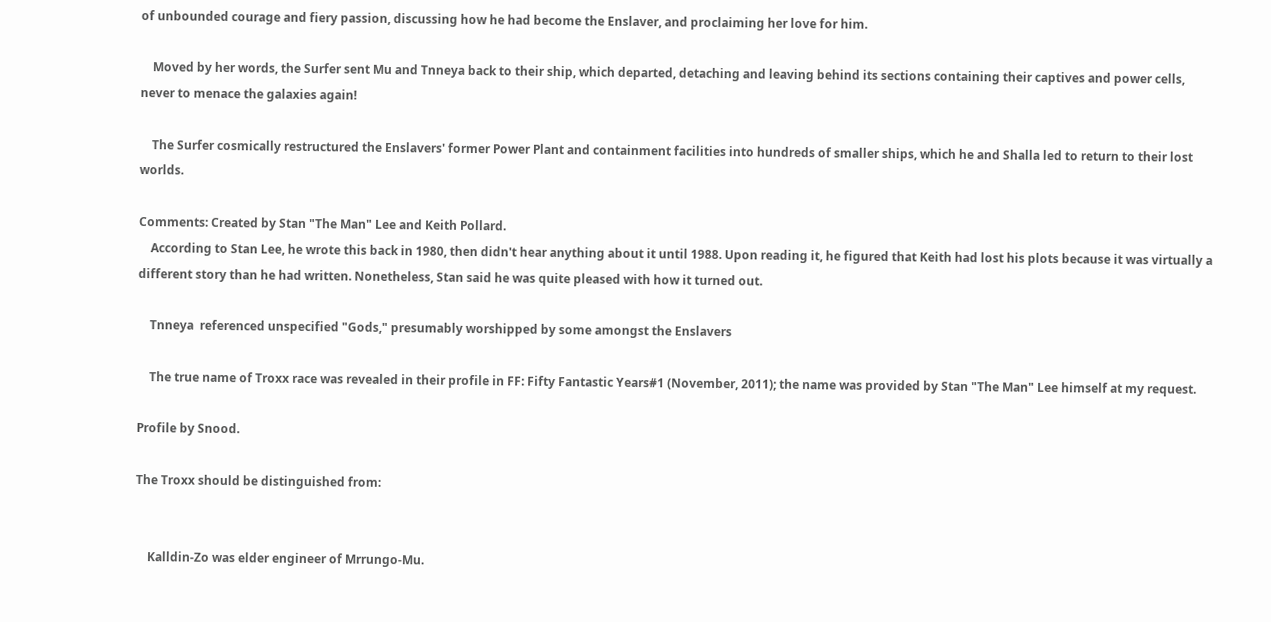of unbounded courage and fiery passion, discussing how he had become the Enslaver, and proclaiming her love for him.

    Moved by her words, the Surfer sent Mu and Tnneya back to their ship, which departed, detaching and leaving behind its sections containing their captives and power cells, never to menace the galaxies again!

    The Surfer cosmically restructured the Enslavers' former Power Plant and containment facilities into hundreds of smaller ships, which he and Shalla led to return to their lost worlds.

Comments: Created by Stan "The Man" Lee and Keith Pollard.
    According to Stan Lee, he wrote this back in 1980, then didn't hear anything about it until 1988. Upon reading it, he figured that Keith had lost his plots because it was virtually a different story than he had written. Nonetheless, Stan said he was quite pleased with how it turned out.

    Tnneya  referenced unspecified "Gods," presumably worshipped by some amongst the Enslavers

    The true name of Troxx race was revealed in their profile in FF: Fifty Fantastic Years#1 (November, 2011); the name was provided by Stan "The Man" Lee himself at my request.

Profile by Snood.

The Troxx should be distinguished from:


    Kalldin-Zo was elder engineer of Mrrungo-Mu.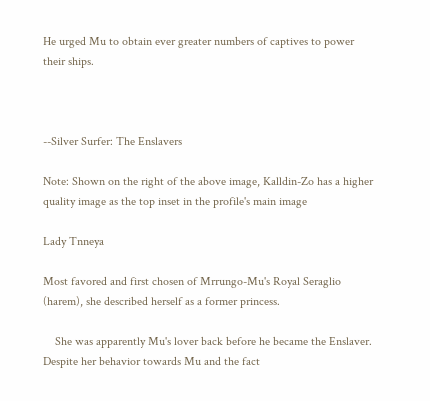He urged Mu to obtain ever greater numbers of captives to power their ships.



--Silver Surfer: The Enslavers

Note: Shown on the right of the above image, Kalldin-Zo has a higher quality image as the top inset in the profile's main image

Lady Tnneya

Most favored and first chosen of Mrrungo-Mu's Royal Seraglio (harem), she described herself as a former princess.

    She was apparently Mu's lover back before he became the Enslaver. Despite her behavior towards Mu and the fact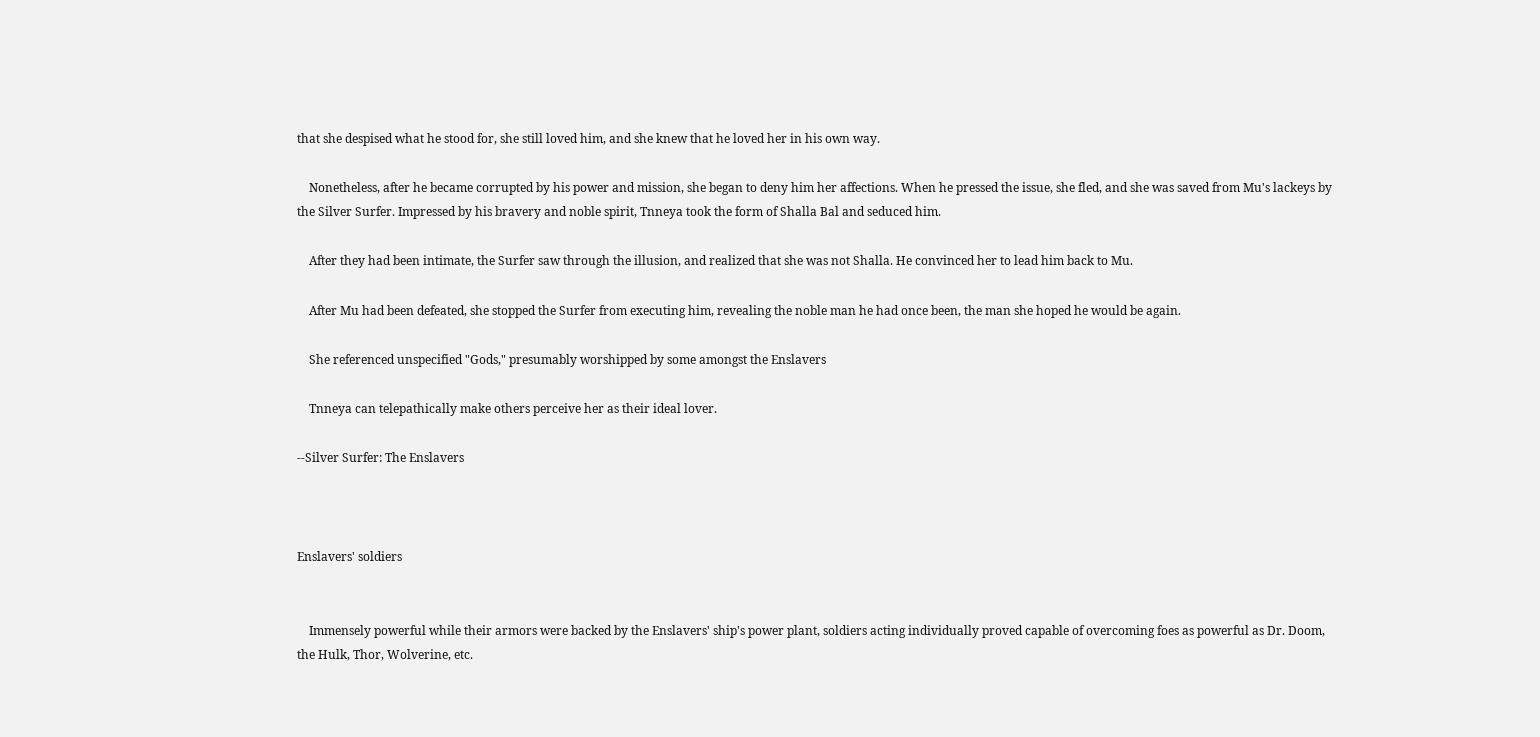that she despised what he stood for, she still loved him, and she knew that he loved her in his own way.

    Nonetheless, after he became corrupted by his power and mission, she began to deny him her affections. When he pressed the issue, she fled, and she was saved from Mu's lackeys by the Silver Surfer. Impressed by his bravery and noble spirit, Tnneya took the form of Shalla Bal and seduced him.

    After they had been intimate, the Surfer saw through the illusion, and realized that she was not Shalla. He convinced her to lead him back to Mu.

    After Mu had been defeated, she stopped the Surfer from executing him, revealing the noble man he had once been, the man she hoped he would be again.

    She referenced unspecified "Gods," presumably worshipped by some amongst the Enslavers

    Tnneya can telepathically make others perceive her as their ideal lover.

--Silver Surfer: The Enslavers



Enslavers' soldiers


    Immensely powerful while their armors were backed by the Enslavers' ship's power plant, soldiers acting individually proved capable of overcoming foes as powerful as Dr. Doom, the Hulk, Thor, Wolverine, etc.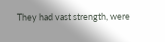They had vast strength, were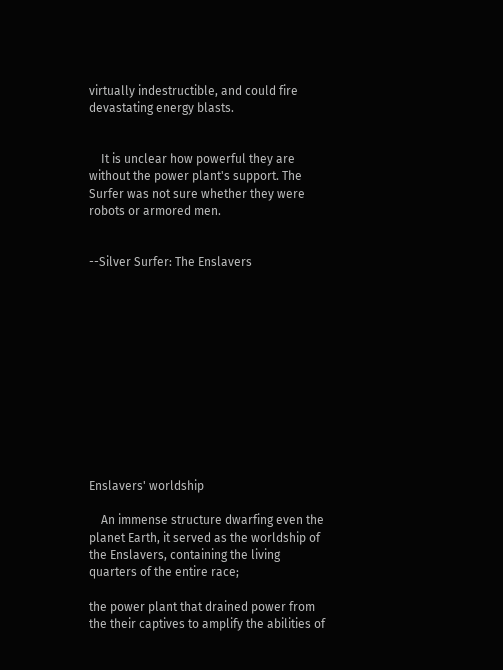virtually indestructible, and could fire devastating energy blasts.


    It is unclear how powerful they are without the power plant's support. The Surfer was not sure whether they were robots or armored men.


--Silver Surfer: The Enslavers












Enslavers' worldship

    An immense structure dwarfing even the planet Earth, it served as the worldship of the Enslavers, containing the living quarters of the entire race;

the power plant that drained power from the their captives to amplify the abilities of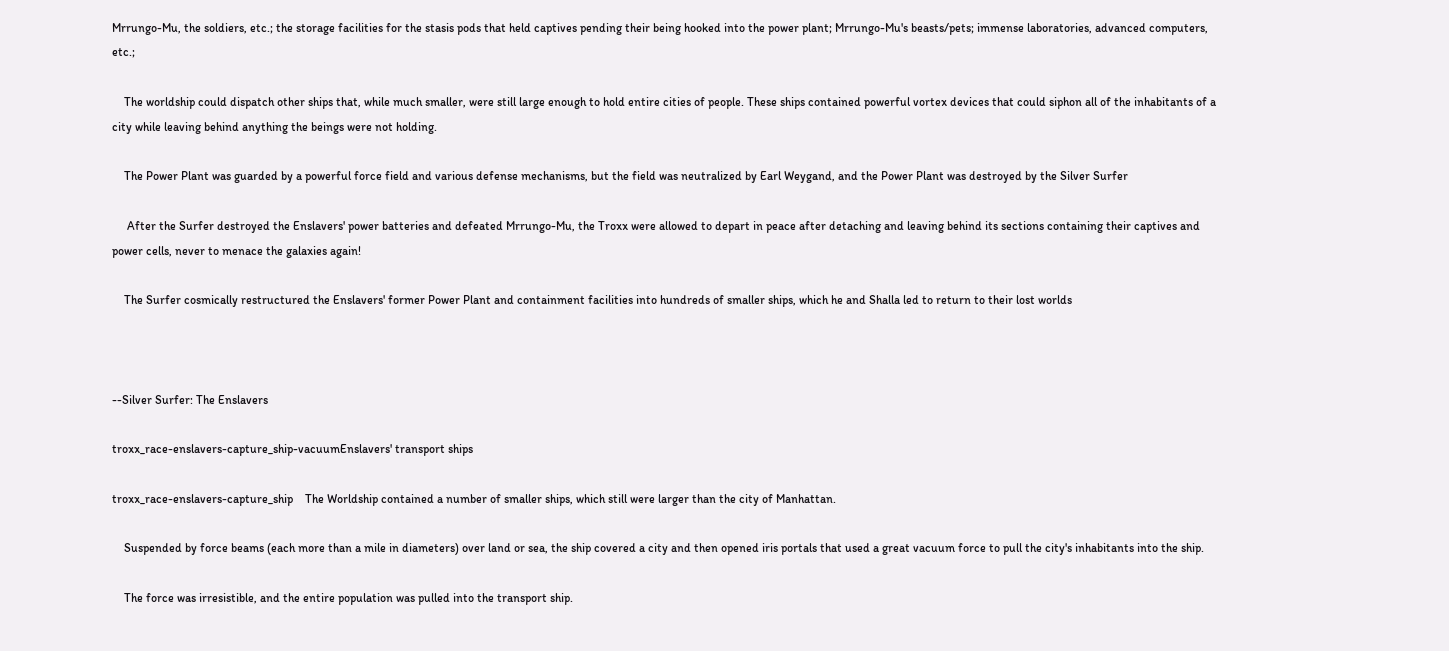Mrrungo-Mu, the soldiers, etc.; the storage facilities for the stasis pods that held captives pending their being hooked into the power plant; Mrrungo-Mu's beasts/pets; immense laboratories, advanced computers, etc.;

    The worldship could dispatch other ships that, while much smaller, were still large enough to hold entire cities of people. These ships contained powerful vortex devices that could siphon all of the inhabitants of a city while leaving behind anything the beings were not holding.

    The Power Plant was guarded by a powerful force field and various defense mechanisms, but the field was neutralized by Earl Weygand, and the Power Plant was destroyed by the Silver Surfer

     After the Surfer destroyed the Enslavers' power batteries and defeated Mrrungo-Mu, the Troxx were allowed to depart in peace after detaching and leaving behind its sections containing their captives and power cells, never to menace the galaxies again!

    The Surfer cosmically restructured the Enslavers' former Power Plant and containment facilities into hundreds of smaller ships, which he and Shalla led to return to their lost worlds



--Silver Surfer: The Enslavers

troxx_race-enslavers-capture_ship-vacuumEnslavers' transport ships

troxx_race-enslavers-capture_ship    The Worldship contained a number of smaller ships, which still were larger than the city of Manhattan.

    Suspended by force beams (each more than a mile in diameters) over land or sea, the ship covered a city and then opened iris portals that used a great vacuum force to pull the city's inhabitants into the ship.

    The force was irresistible, and the entire population was pulled into the transport ship.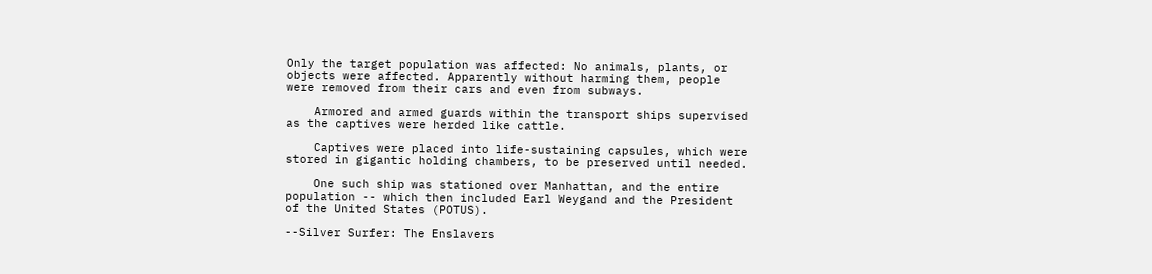Only the target population was affected: No animals, plants, or objects were affected. Apparently without harming them, people were removed from their cars and even from subways.

    Armored and armed guards within the transport ships supervised as the captives were herded like cattle.

    Captives were placed into life-sustaining capsules, which were stored in gigantic holding chambers, to be preserved until needed.

    One such ship was stationed over Manhattan, and the entire population -- which then included Earl Weygand and the President of the United States (POTUS).

--Silver Surfer: The Enslavers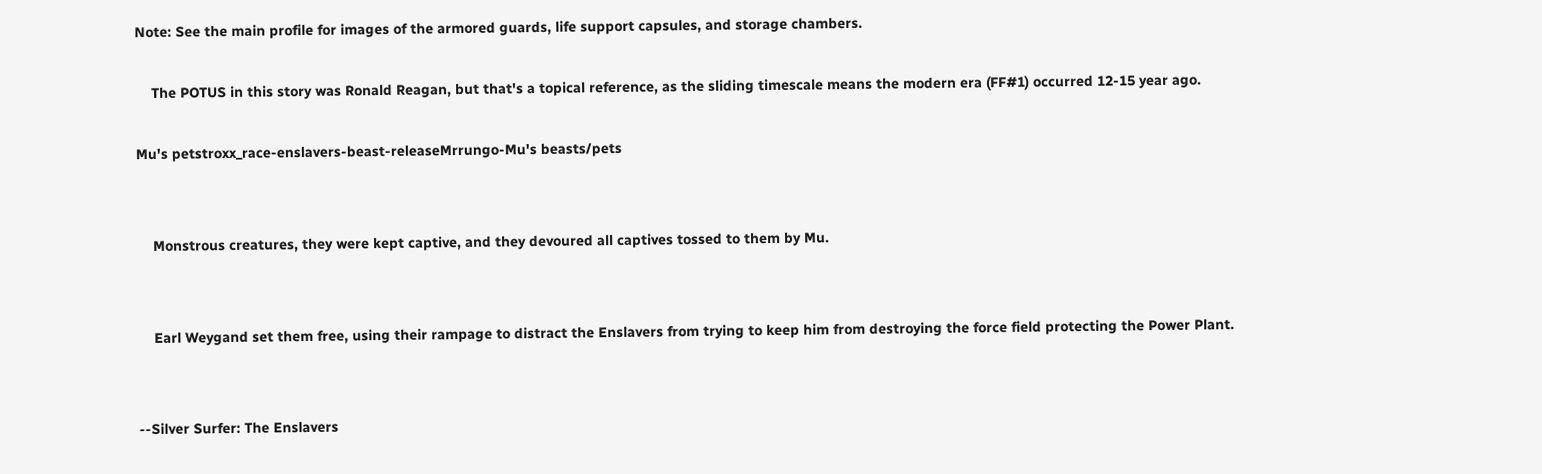Note: See the main profile for images of the armored guards, life support capsules, and storage chambers.

    The POTUS in this story was Ronald Reagan, but that's a topical reference, as the sliding timescale means the modern era (FF#1) occurred 12-15 year ago.

Mu's petstroxx_race-enslavers-beast-releaseMrrungo-Mu's beasts/pets


    Monstrous creatures, they were kept captive, and they devoured all captives tossed to them by Mu.


    Earl Weygand set them free, using their rampage to distract the Enslavers from trying to keep him from destroying the force field protecting the Power Plant.


--Silver Surfer: The Enslavers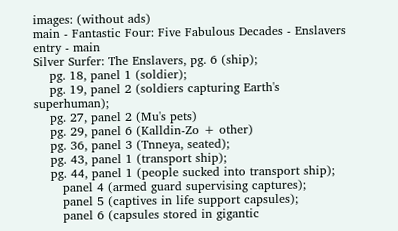images: (without ads)
main - Fantastic Four: Five Fabulous Decades - Enslavers entry - main
Silver Surfer: The Enslavers, pg. 6 (ship);
    pg. 18, panel 1 (soldier);
    pg. 19, panel 2 (soldiers capturing Earth's superhuman);
    pg. 27, panel 2 (Mu's pets)
    pg. 29, panel 6 (Kalldin-Zo + other)
    pg. 36, panel 3 (Tnneya, seated);
    pg. 43, panel 1 (transport ship);
    pg. 44, panel 1 (people sucked into transport ship);
       panel 4 (armed guard supervising captures);
       panel 5 (captives in life support capsules);
       panel 6 (capsules stored in gigantic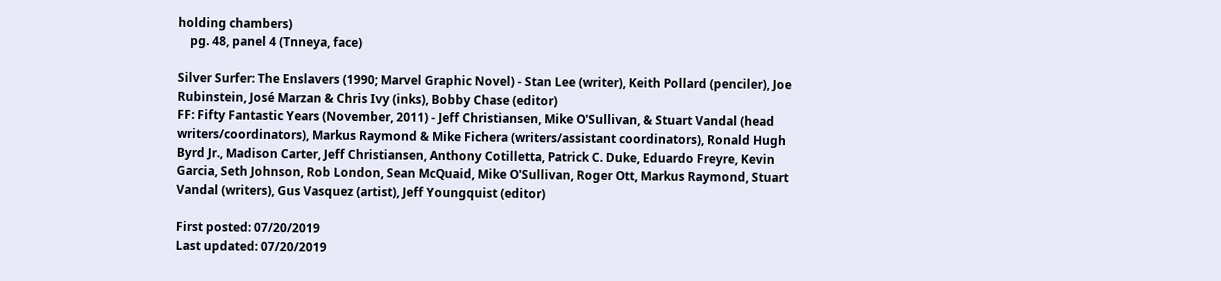holding chambers)
    pg. 48, panel 4 (Tnneya, face)

Silver Surfer: The Enslavers (1990; Marvel Graphic Novel) - Stan Lee (writer), Keith Pollard (penciler), Joe Rubinstein, José Marzan & Chris Ivy (inks), Bobby Chase (editor)
FF: Fifty Fantastic Years (November, 2011) - Jeff Christiansen, Mike O'Sullivan, & Stuart Vandal (head writers/coordinators), Markus Raymond & Mike Fichera (writers/assistant coordinators), Ronald Hugh Byrd Jr., Madison Carter, Jeff Christiansen, Anthony Cotilletta, Patrick C. Duke, Eduardo Freyre, Kevin Garcia, Seth Johnson, Rob London, Sean McQuaid, Mike O'Sullivan, Roger Ott, Markus Raymond, Stuart Vandal (writers), Gus Vasquez (artist), Jeff Youngquist (editor)

First posted: 07/20/2019
Last updated: 07/20/2019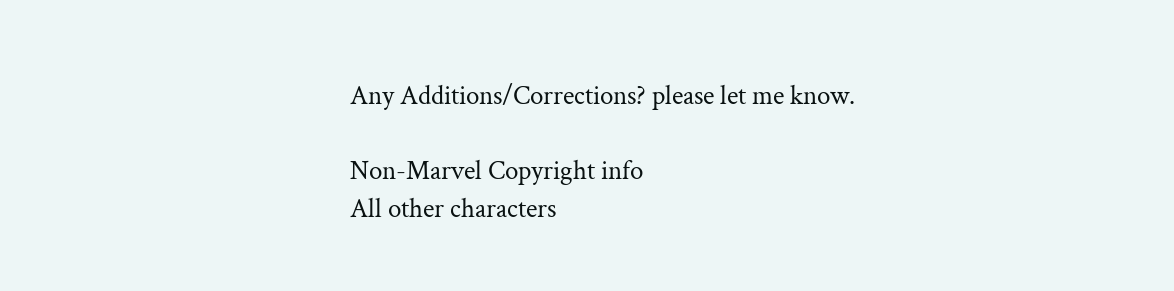Any Additions/Corrections? please let me know.

Non-Marvel Copyright info
All other characters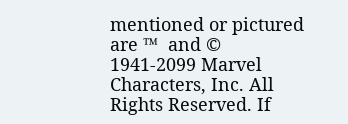mentioned or pictured are ™  and © 1941-2099 Marvel Characters, Inc. All Rights Reserved. If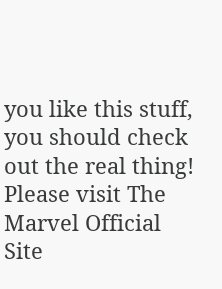you like this stuff, you should check out the real thing!
Please visit The Marvel Official Site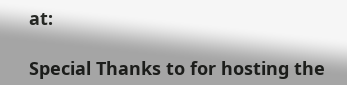at:

Special Thanks to for hosting the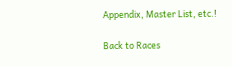Appendix, Master List, etc.!

Back to Races